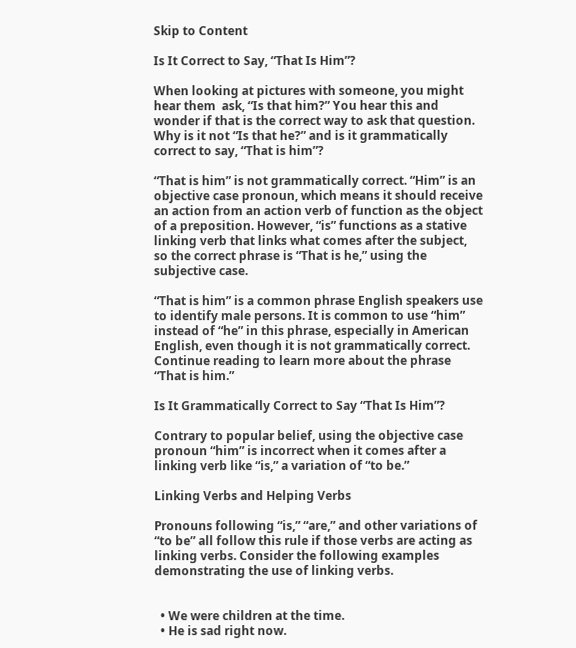Skip to Content

Is It Correct to Say, “That Is Him”?

When looking at pictures with someone, you might hear them  ask, “Is that him?” You hear this and wonder if that is the correct way to ask that question. Why is it not “Is that he?” and is it grammatically correct to say, “That is him”?

“That is him” is not grammatically correct. “Him” is an objective case pronoun, which means it should receive an action from an action verb of function as the object of a preposition. However, “is” functions as a stative linking verb that links what comes after the subject, so the correct phrase is “That is he,” using the subjective case.

“That is him” is a common phrase English speakers use to identify male persons. It is common to use “him” instead of “he” in this phrase, especially in American English, even though it is not grammatically correct. Continue reading to learn more about the phrase “That is him.”

Is It Grammatically Correct to Say “That Is Him”?

Contrary to popular belief, using the objective case pronoun “him” is incorrect when it comes after a linking verb like “is,” a variation of “to be.”

Linking Verbs and Helping Verbs

Pronouns following “is,” “are,” and other variations of “to be” all follow this rule if those verbs are acting as linking verbs. Consider the following examples demonstrating the use of linking verbs.


  • We were children at the time.
  • He is sad right now.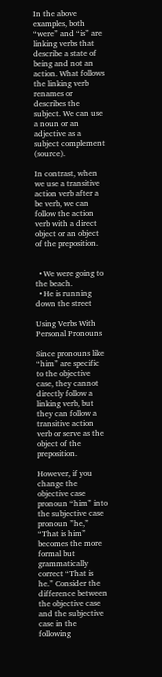In the above examples, both “were” and “is” are linking verbs that describe a state of being and not an action. What follows the linking verb renames or describes the subject. We can use a noun or an adjective as a subject complement (source).

In contrast, when we use a transitive action verb after a be verb, we can follow the action verb with a direct object or an object of the preposition.


  • We were going to the beach.
  • He is running down the street

Using Verbs With Personal Pronouns

Since pronouns like “him” are specific to the objective case, they cannot directly follow a linking verb, but they can follow a transitive action verb or serve as the object of the preposition.

However, if you change the objective case pronoun “him” into the subjective case pronoun ”he,” “That is him” becomes the more formal but grammatically correct “That is he.” Consider the difference between the objective case and the subjective case in the following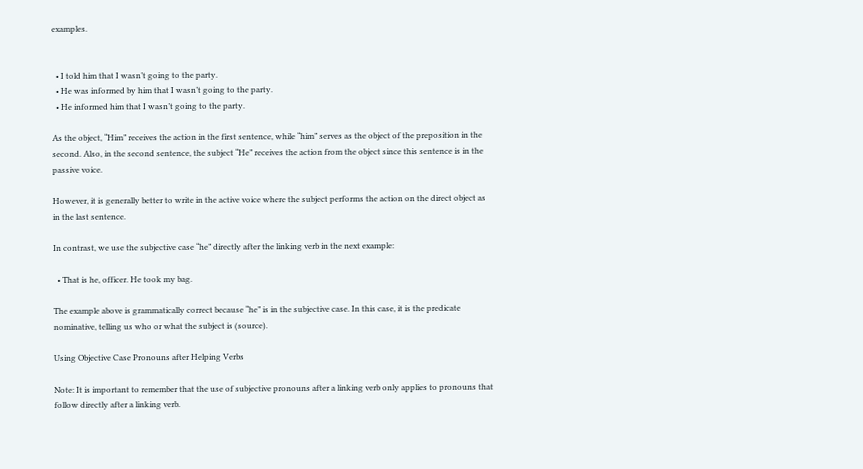examples.


  • I told him that I wasn’t going to the party.
  • He was informed by him that I wasn’t going to the party.
  • He informed him that I wasn’t going to the party.

As the object, “Him” receives the action in the first sentence, while “him” serves as the object of the preposition in the second. Also, in the second sentence, the subject “He” receives the action from the object since this sentence is in the passive voice.

However, it is generally better to write in the active voice where the subject performs the action on the direct object as in the last sentence.

In contrast, we use the subjective case “he” directly after the linking verb in the next example:

  • That is he, officer. He took my bag.

The example above is grammatically correct because “he” is in the subjective case. In this case, it is the predicate nominative, telling us who or what the subject is (source).

Using Objective Case Pronouns after Helping Verbs

Note: It is important to remember that the use of subjective pronouns after a linking verb only applies to pronouns that follow directly after a linking verb.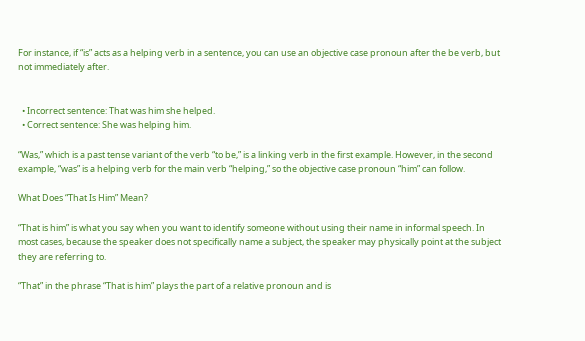For instance, if “is” acts as a helping verb in a sentence, you can use an objective case pronoun after the be verb, but not immediately after.


  • Incorrect sentence: That was him she helped.
  • Correct sentence: She was helping him.

“Was,” which is a past tense variant of the verb “to be,” is a linking verb in the first example. However, in the second example, “was” is a helping verb for the main verb “helping,” so the objective case pronoun “him” can follow.

What Does “That Is Him” Mean?

“That is him” is what you say when you want to identify someone without using their name in informal speech. In most cases, because the speaker does not specifically name a subject, the speaker may physically point at the subject they are referring to.

“That” in the phrase “That is him” plays the part of a relative pronoun and is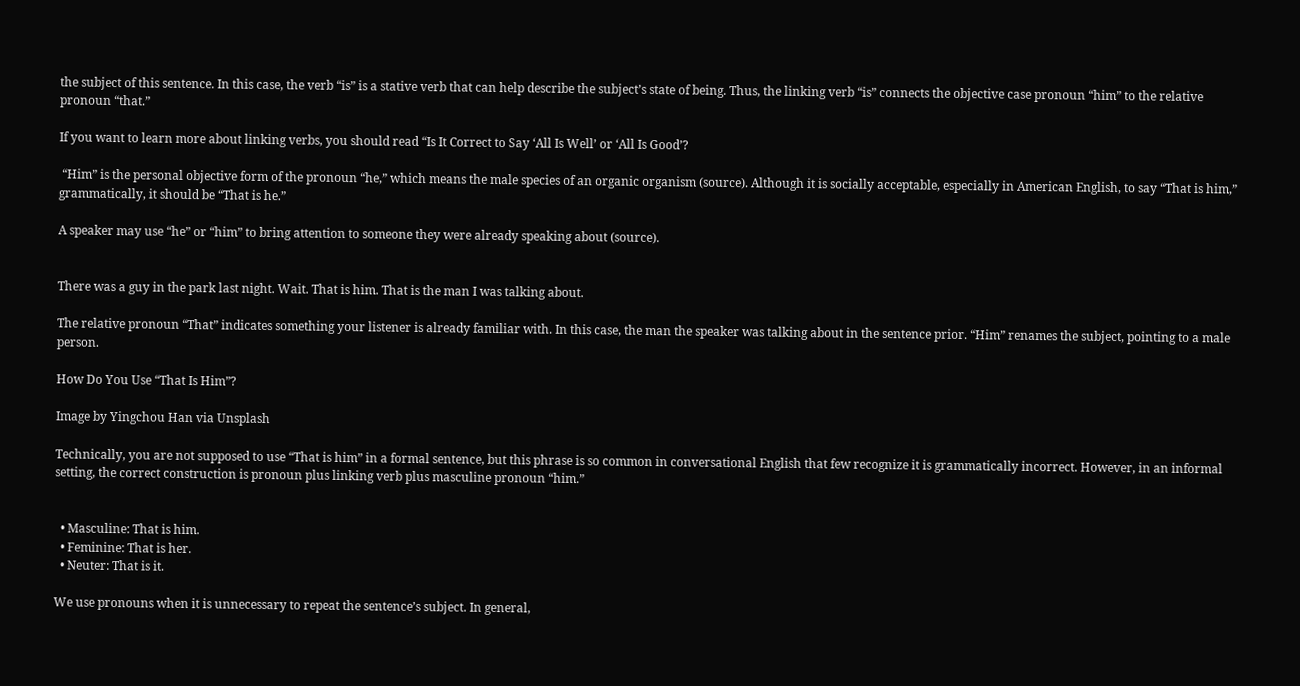the subject of this sentence. In this case, the verb “is” is a stative verb that can help describe the subject’s state of being. Thus, the linking verb “is” connects the objective case pronoun “him” to the relative pronoun “that.”

If you want to learn more about linking verbs, you should read “Is It Correct to Say ‘All Is Well’ or ‘All Is Good’?

 “Him” is the personal objective form of the pronoun “he,” which means the male species of an organic organism (source). Although it is socially acceptable, especially in American English, to say “That is him,” grammatically, it should be “That is he.”

A speaker may use “he” or “him” to bring attention to someone they were already speaking about (source).


There was a guy in the park last night. Wait. That is him. That is the man I was talking about.

The relative pronoun “That” indicates something your listener is already familiar with. In this case, the man the speaker was talking about in the sentence prior. “Him” renames the subject, pointing to a male person.

How Do You Use “That Is Him”?

Image by Yingchou Han via Unsplash

Technically, you are not supposed to use “That is him” in a formal sentence, but this phrase is so common in conversational English that few recognize it is grammatically incorrect. However, in an informal setting, the correct construction is pronoun plus linking verb plus masculine pronoun “him.”


  • Masculine: That is him.
  • Feminine: That is her.
  • Neuter: That is it.

We use pronouns when it is unnecessary to repeat the sentence’s subject. In general,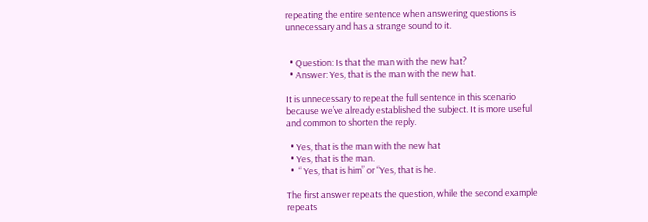repeating the entire sentence when answering questions is unnecessary and has a strange sound to it.


  • Question: Is that the man with the new hat?
  • Answer: Yes, that is the man with the new hat.

It is unnecessary to repeat the full sentence in this scenario because we’ve already established the subject. It is more useful and common to shorten the reply.

  • Yes, that is the man with the new hat
  • Yes, that is the man.
  •  “ Yes, that is him” or “Yes, that is he.

The first answer repeats the question, while the second example repeats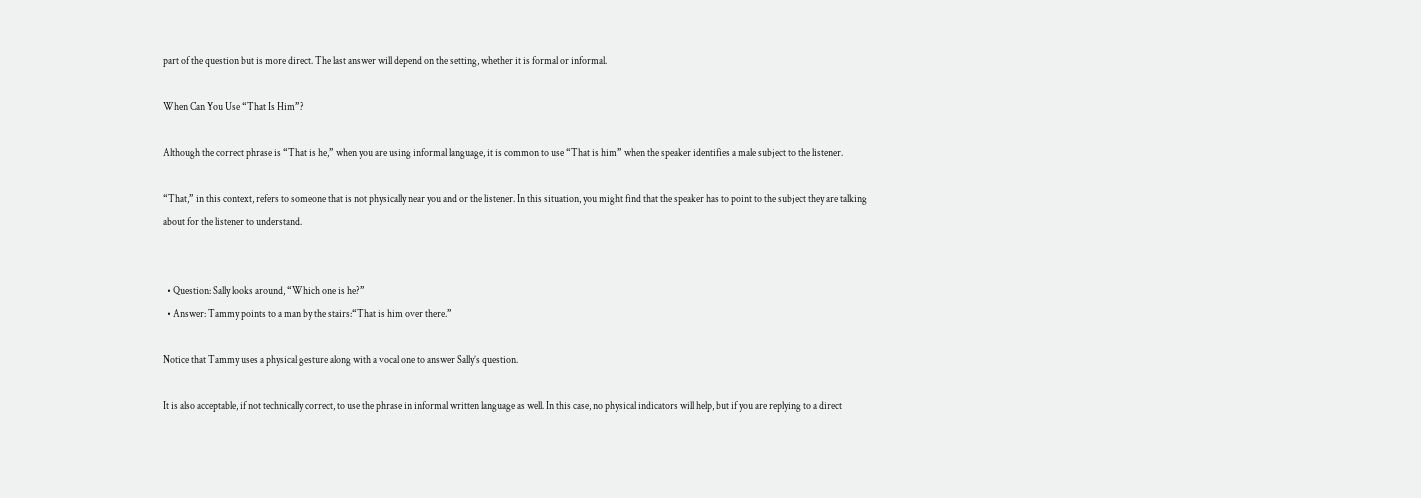part of the question but is more direct. The last answer will depend on the setting, whether it is formal or informal.

When Can You Use “That Is Him”?

Although the correct phrase is “That is he,” when you are using informal language, it is common to use “That is him” when the speaker identifies a male subject to the listener.

“That,” in this context, refers to someone that is not physically near you and or the listener. In this situation, you might find that the speaker has to point to the subject they are talking about for the listener to understand.


  • Question: Sally looks around, “Which one is he?”
  • Answer: Tammy points to a man by the stairs:“That is him over there.”

Notice that Tammy uses a physical gesture along with a vocal one to answer Sally’s question.

It is also acceptable, if not technically correct, to use the phrase in informal written language as well. In this case, no physical indicators will help, but if you are replying to a direct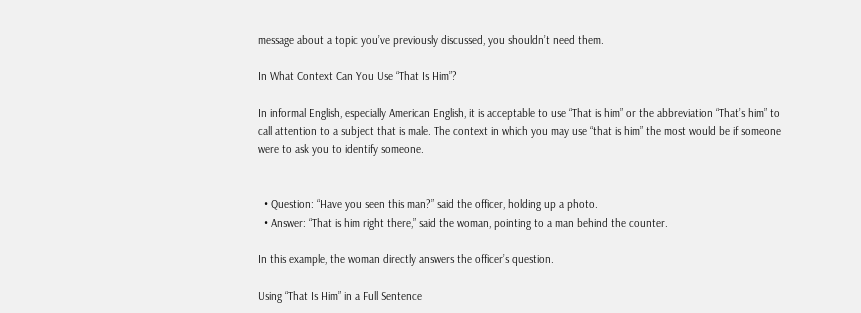message about a topic you’ve previously discussed, you shouldn’t need them.

In What Context Can You Use “That Is Him”?

In informal English, especially American English, it is acceptable to use “That is him” or the abbreviation “That’s him” to call attention to a subject that is male. The context in which you may use “that is him” the most would be if someone were to ask you to identify someone.


  • Question: “Have you seen this man?” said the officer, holding up a photo.
  • Answer: “That is him right there,” said the woman, pointing to a man behind the counter.

In this example, the woman directly answers the officer’s question.

Using “That Is Him” in a Full Sentence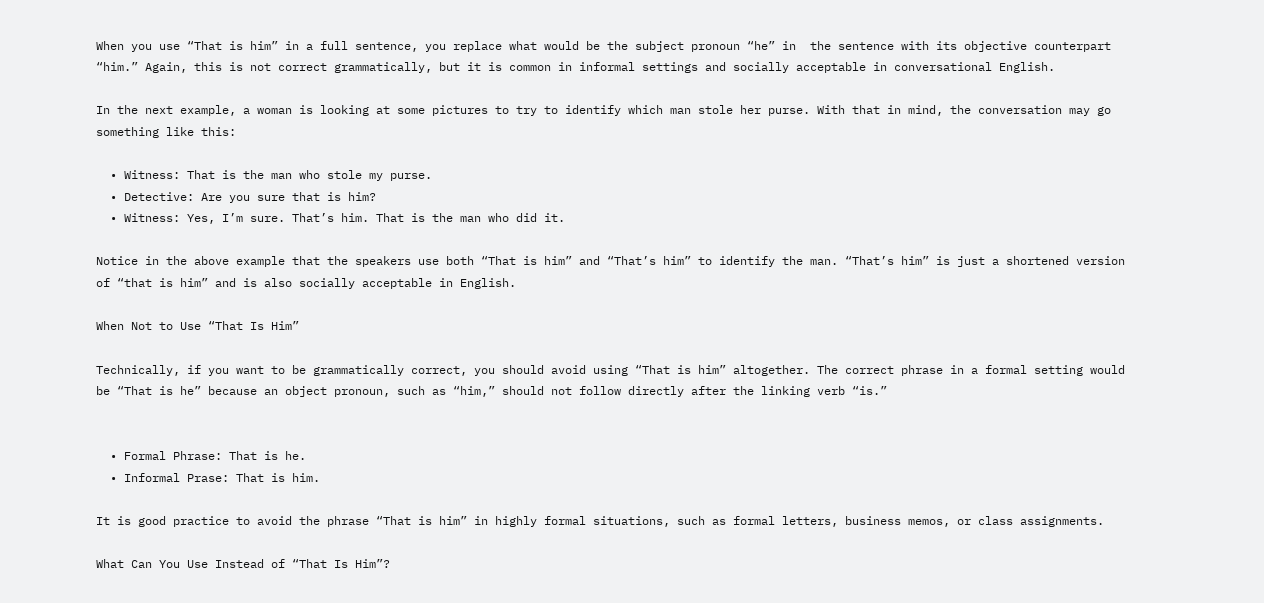When you use “That is him” in a full sentence, you replace what would be the subject pronoun “he” in  the sentence with its objective counterpart “him.” Again, this is not correct grammatically, but it is common in informal settings and socially acceptable in conversational English.

In the next example, a woman is looking at some pictures to try to identify which man stole her purse. With that in mind, the conversation may go something like this:

  • Witness: That is the man who stole my purse.
  • Detective: Are you sure that is him?
  • Witness: Yes, I’m sure. That’s him. That is the man who did it.

Notice in the above example that the speakers use both “That is him” and “That’s him” to identify the man. “That’s him” is just a shortened version of “that is him” and is also socially acceptable in English.

When Not to Use “That Is Him”

Technically, if you want to be grammatically correct, you should avoid using “That is him” altogether. The correct phrase in a formal setting would be “That is he” because an object pronoun, such as “him,” should not follow directly after the linking verb “is.”


  • Formal Phrase: That is he.
  • Informal Prase: That is him.

It is good practice to avoid the phrase “That is him” in highly formal situations, such as formal letters, business memos, or class assignments.

What Can You Use Instead of “That Is Him”?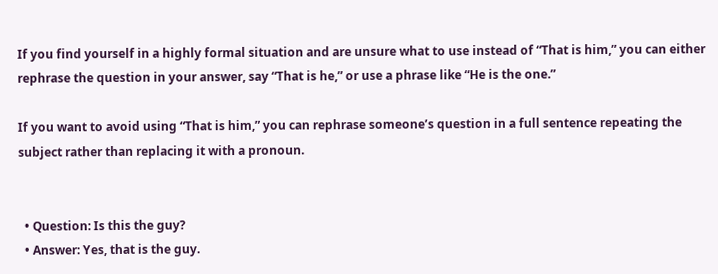If you find yourself in a highly formal situation and are unsure what to use instead of “That is him,” you can either rephrase the question in your answer, say “That is he,” or use a phrase like “He is the one.”

If you want to avoid using “That is him,” you can rephrase someone’s question in a full sentence repeating the subject rather than replacing it with a pronoun.


  • Question: Is this the guy?
  • Answer: Yes, that is the guy.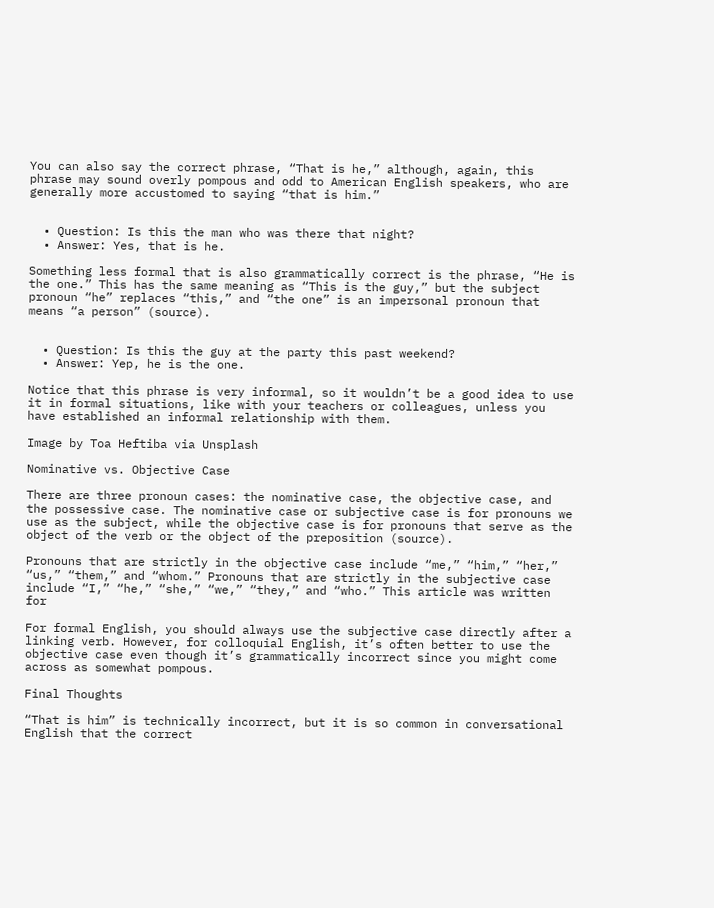You can also say the correct phrase, “That is he,” although, again, this phrase may sound overly pompous and odd to American English speakers, who are generally more accustomed to saying “that is him.”


  • Question: Is this the man who was there that night?
  • Answer: Yes, that is he.

Something less formal that is also grammatically correct is the phrase, “He is the one.” This has the same meaning as “This is the guy,” but the subject pronoun “he” replaces “this,” and “the one” is an impersonal pronoun that means “a person” (source).


  • Question: Is this the guy at the party this past weekend?
  • Answer: Yep, he is the one.

Notice that this phrase is very informal, so it wouldn’t be a good idea to use it in formal situations, like with your teachers or colleagues, unless you have established an informal relationship with them.

Image by Toa Heftiba via Unsplash

Nominative vs. Objective Case

There are three pronoun cases: the nominative case, the objective case, and the possessive case. The nominative case or subjective case is for pronouns we use as the subject, while the objective case is for pronouns that serve as the object of the verb or the object of the preposition (source).

Pronouns that are strictly in the objective case include “me,” “him,” “her,” “us,” “them,” and “whom.” Pronouns that are strictly in the subjective case include “I,” “he,” “she,” “we,” “they,” and “who.” This article was written for

For formal English, you should always use the subjective case directly after a linking verb. However, for colloquial English, it’s often better to use the objective case even though it’s grammatically incorrect since you might come across as somewhat pompous.

Final Thoughts

“That is him” is technically incorrect, but it is so common in conversational English that the correct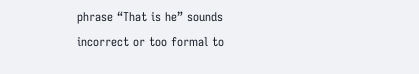phrase “That is he” sounds incorrect or too formal to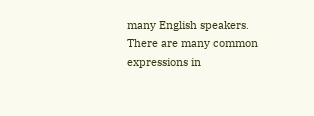many English speakers. There are many common expressions in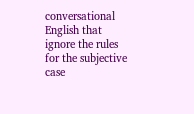conversational English that ignore the rules for the subjective case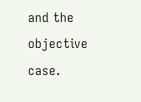and the objective case.